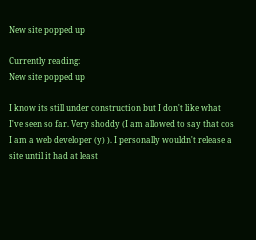New site popped up

Currently reading:
New site popped up

I know its still under construction but I don't like what I've seen so far. Very shoddy (I am allowed to say that cos I am a web developer (y) ). I personally wouldn't release a site until it had at least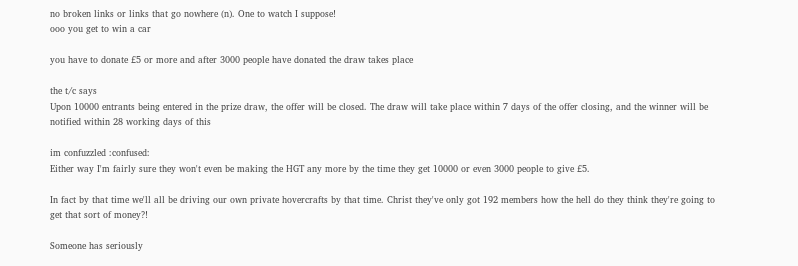no broken links or links that go nowhere (n). One to watch I suppose!
ooo you get to win a car

you have to donate £5 or more and after 3000 people have donated the draw takes place

the t/c says
Upon 10000 entrants being entered in the prize draw, the offer will be closed. The draw will take place within 7 days of the offer closing, and the winner will be notified within 28 working days of this

im confuzzled :confused:
Either way I'm fairly sure they won't even be making the HGT any more by the time they get 10000 or even 3000 people to give £5.

In fact by that time we'll all be driving our own private hovercrafts by that time. Christ they've only got 192 members how the hell do they think they're going to get that sort of money?!

Someone has seriously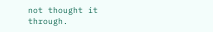not thought it through.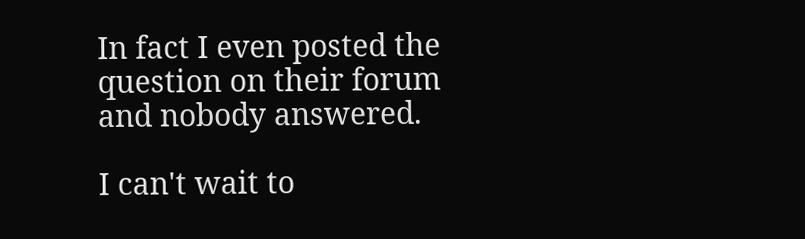In fact I even posted the question on their forum and nobody answered.

I can't wait to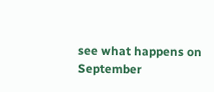see what happens on September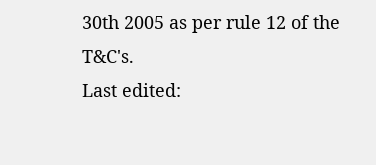30th 2005 as per rule 12 of the T&C's.
Last edited: